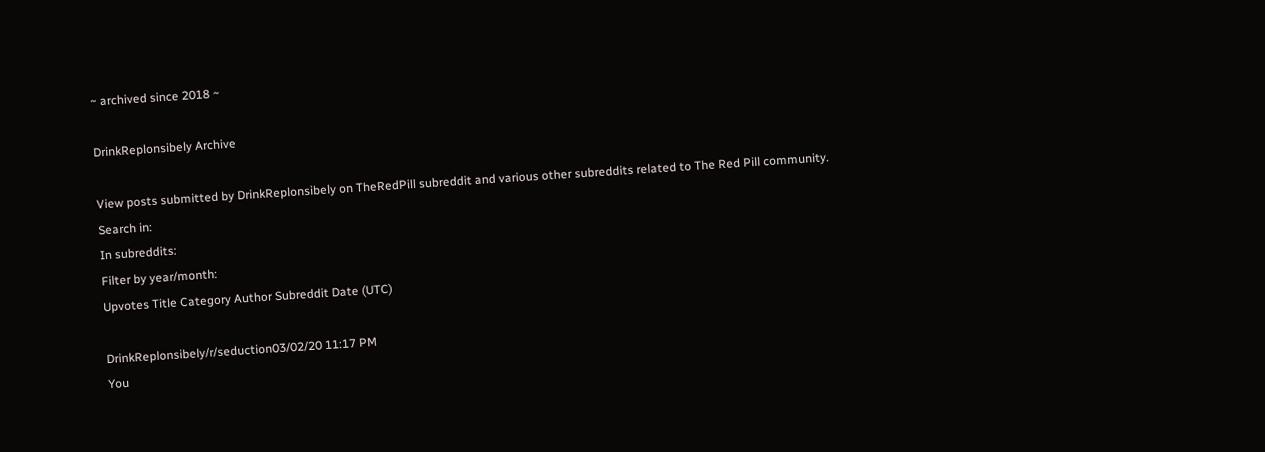~ archived since 2018 ~

DrinkReplonsibely Archive

View posts submitted by DrinkReplonsibely on TheRedPill subreddit and various other subreddits related to The Red Pill community.
Search in:
In subreddits:
Filter by year/month:
Upvotes Title Category Author Subreddit Date (UTC)

DrinkReplonsibely/r/seduction03/02/20 11:17 PM
You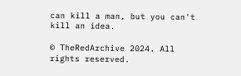can kill a man, but you can't kill an idea.

© TheRedArchive 2024. All rights reserved.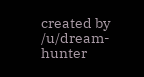created by /u/dream-hunter